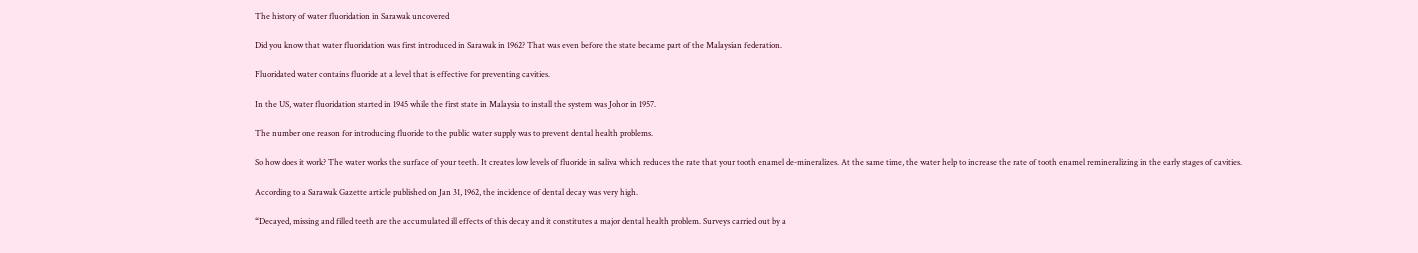The history of water fluoridation in Sarawak uncovered

Did you know that water fluoridation was first introduced in Sarawak in 1962? That was even before the state became part of the Malaysian federation.

Fluoridated water contains fluoride at a level that is effective for preventing cavities.

In the US, water fluoridation started in 1945 while the first state in Malaysia to install the system was Johor in 1957.

The number one reason for introducing fluoride to the public water supply was to prevent dental health problems.

So how does it work? The water works the surface of your teeth. It creates low levels of fluoride in saliva which reduces the rate that your tooth enamel de-mineralizes. At the same time, the water help to increase the rate of tooth enamel remineralizing in the early stages of cavities.

According to a Sarawak Gazette article published on Jan 31, 1962, the incidence of dental decay was very high.

“Decayed, missing and filled teeth are the accumulated ill effects of this decay and it constitutes a major dental health problem. Surveys carried out by a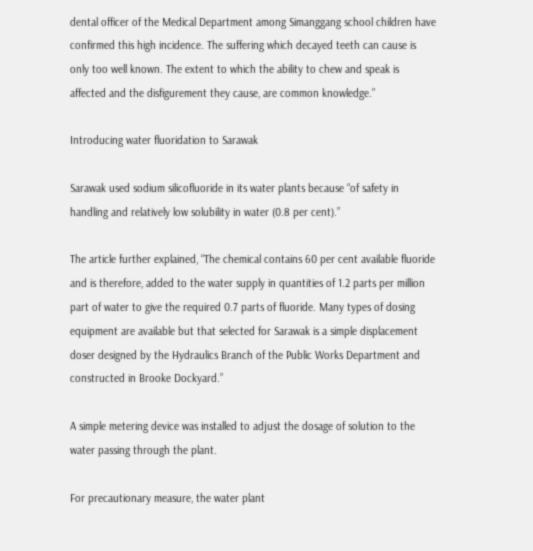dental officer of the Medical Department among Simanggang school children have confirmed this high incidence. The suffering which decayed teeth can cause is only too well known. The extent to which the ability to chew and speak is affected and the disfigurement they cause, are common knowledge.”

Introducing water fluoridation to Sarawak

Sarawak used sodium silicofluoride in its water plants because “of safety in handling and relatively low solubility in water (0.8 per cent).”

The article further explained, “The chemical contains 60 per cent available fluoride and is therefore, added to the water supply in quantities of 1.2 parts per million part of water to give the required 0.7 parts of fluoride. Many types of dosing equipment are available but that selected for Sarawak is a simple displacement doser designed by the Hydraulics Branch of the Public Works Department and constructed in Brooke Dockyard.”

A simple metering device was installed to adjust the dosage of solution to the water passing through the plant.

For precautionary measure, the water plant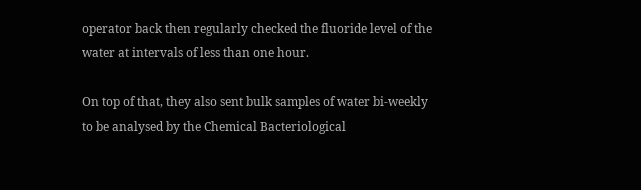operator back then regularly checked the fluoride level of the water at intervals of less than one hour.

On top of that, they also sent bulk samples of water bi-weekly to be analysed by the Chemical Bacteriological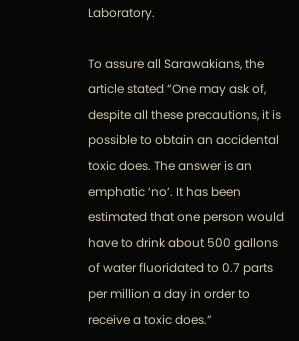Laboratory.

To assure all Sarawakians, the article stated “One may ask of, despite all these precautions, it is possible to obtain an accidental toxic does. The answer is an emphatic ‘no’. It has been estimated that one person would have to drink about 500 gallons of water fluoridated to 0.7 parts per million a day in order to receive a toxic does.”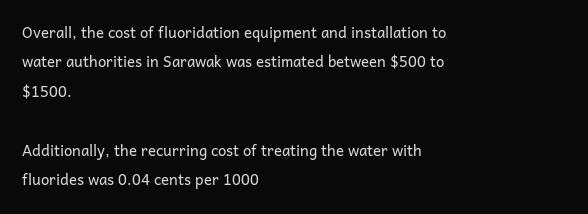Overall, the cost of fluoridation equipment and installation to water authorities in Sarawak was estimated between $500 to $1500.

Additionally, the recurring cost of treating the water with fluorides was 0.04 cents per 1000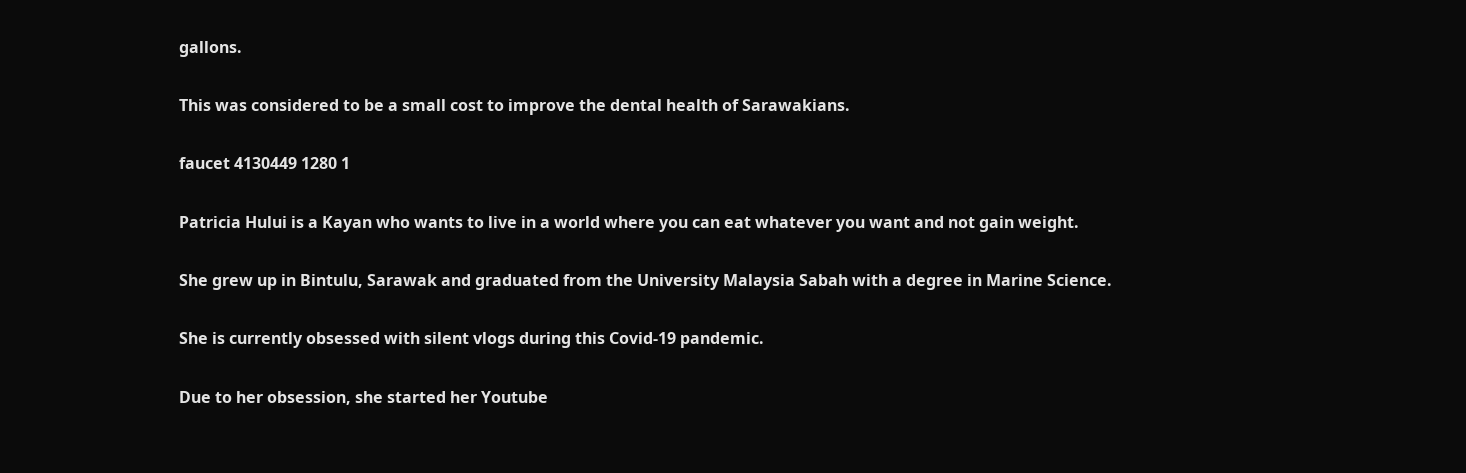gallons.

This was considered to be a small cost to improve the dental health of Sarawakians.

faucet 4130449 1280 1

Patricia Hului is a Kayan who wants to live in a world where you can eat whatever you want and not gain weight.

She grew up in Bintulu, Sarawak and graduated from the University Malaysia Sabah with a degree in Marine Science.

She is currently obsessed with silent vlogs during this Covid-19 pandemic.

Due to her obsession, she started her Youtube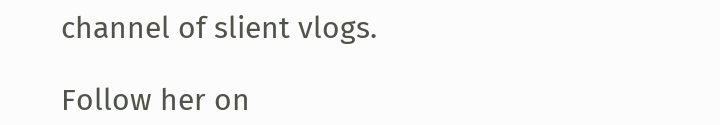channel of slient vlogs.

Follow her on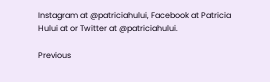Instagram at @patriciahului, Facebook at Patricia Hului at or Twitter at @patriciahului.

Previous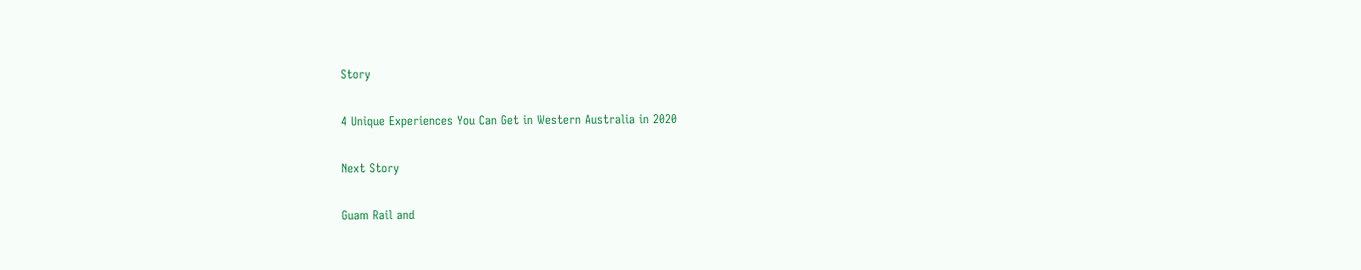Story

4 Unique Experiences You Can Get in Western Australia in 2020

Next Story

Guam Rail and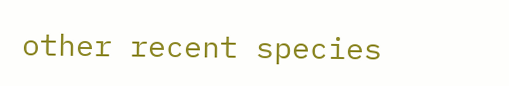other recent species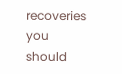recoveries you should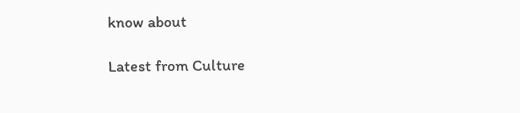know about

Latest from Culture